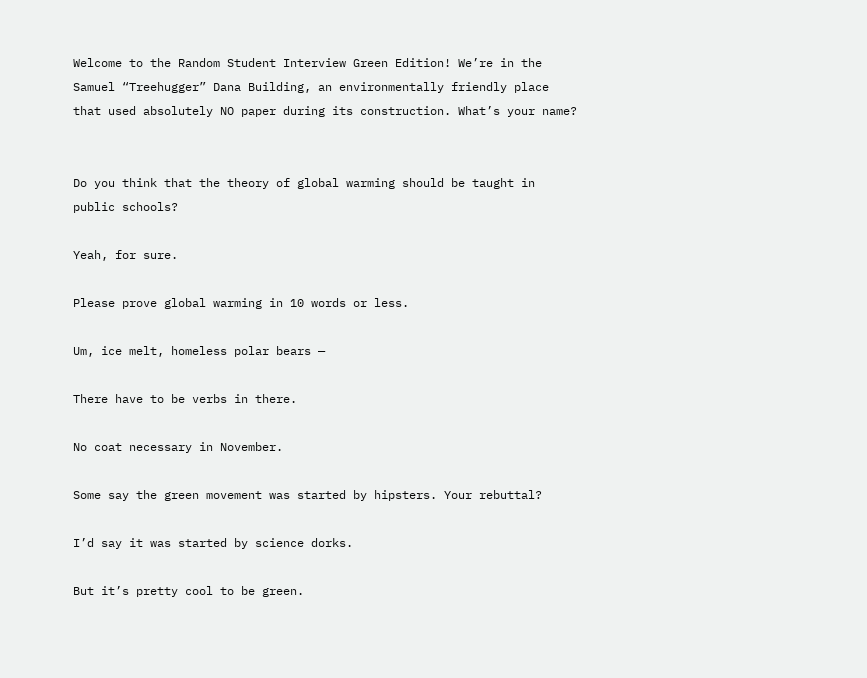Welcome to the Random Student Interview Green Edition! We’re in the Samuel “Treehugger” Dana Building, an environmentally friendly place that used absolutely NO paper during its construction. What’s your name?


Do you think that the theory of global warming should be taught in public schools?

Yeah, for sure.

Please prove global warming in 10 words or less.

Um, ice melt, homeless polar bears —

There have to be verbs in there.

No coat necessary in November.

Some say the green movement was started by hipsters. Your rebuttal?

I’d say it was started by science dorks.

But it’s pretty cool to be green.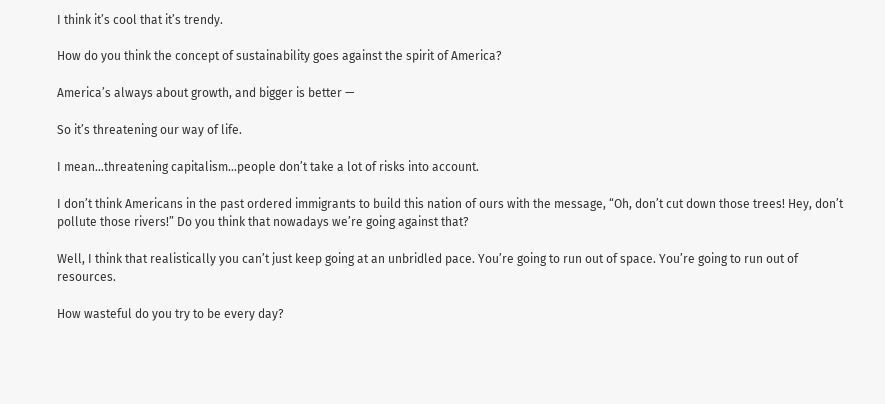I think it’s cool that it’s trendy.

How do you think the concept of sustainability goes against the spirit of America?

America’s always about growth, and bigger is better —

So it’s threatening our way of life.

I mean…threatening capitalism…people don’t take a lot of risks into account.

I don’t think Americans in the past ordered immigrants to build this nation of ours with the message, “Oh, don’t cut down those trees! Hey, don’t pollute those rivers!” Do you think that nowadays we’re going against that?

Well, I think that realistically you can’t just keep going at an unbridled pace. You’re going to run out of space. You’re going to run out of resources.

How wasteful do you try to be every day?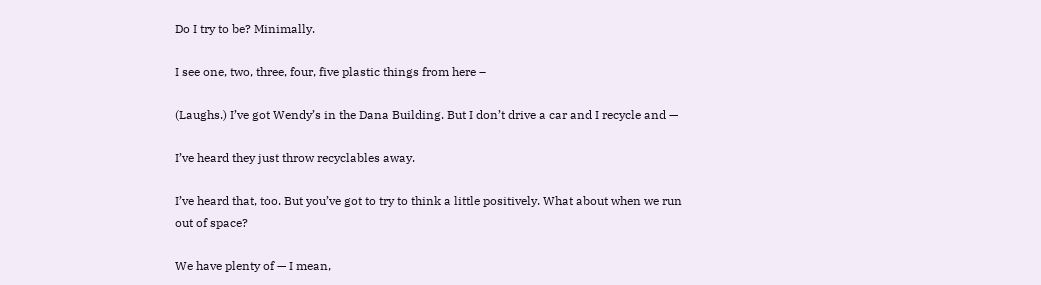Do I try to be? Minimally.

I see one, two, three, four, five plastic things from here –

(Laughs.) I’ve got Wendy’s in the Dana Building. But I don’t drive a car and I recycle and —

I’ve heard they just throw recyclables away.

I’ve heard that, too. But you’ve got to try to think a little positively. What about when we run out of space?

We have plenty of — I mean,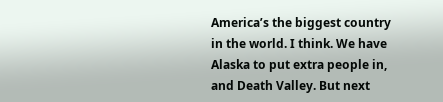America’s the biggest country in the world. I think. We have Alaska to put extra people in, and Death Valley. But next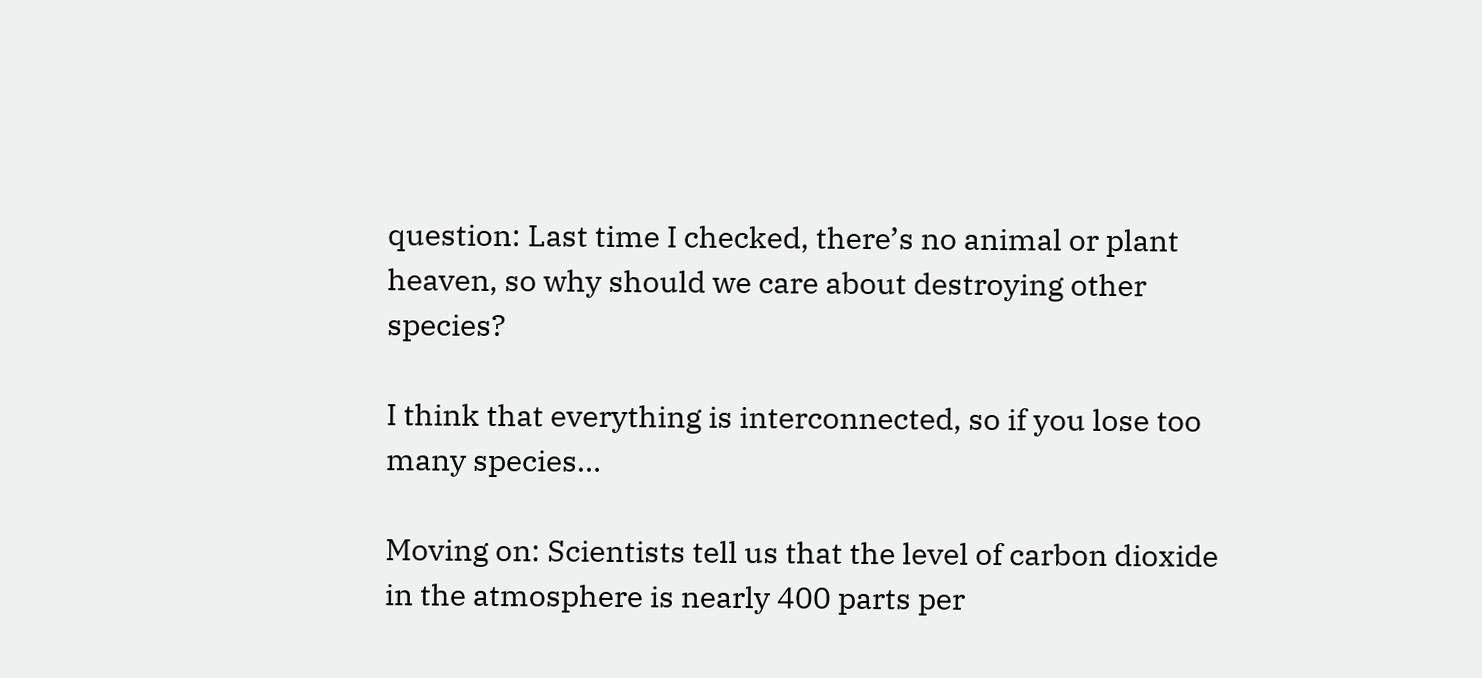question: Last time I checked, there’s no animal or plant heaven, so why should we care about destroying other species?

I think that everything is interconnected, so if you lose too many species…

Moving on: Scientists tell us that the level of carbon dioxide in the atmosphere is nearly 400 parts per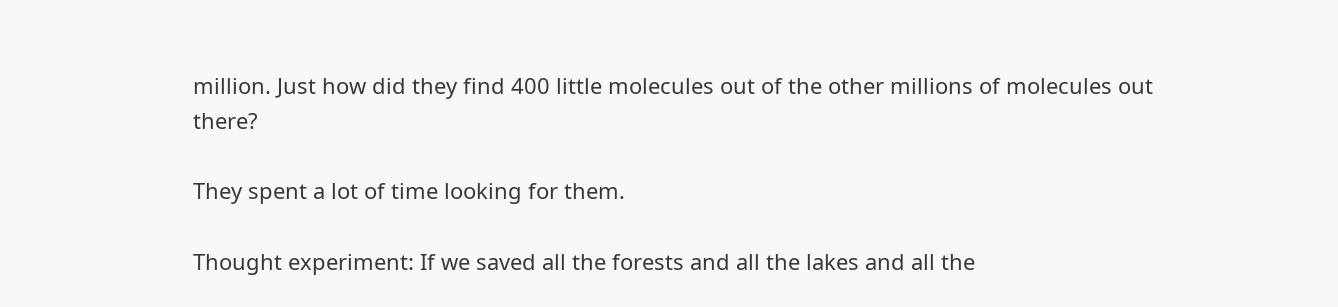million. Just how did they find 400 little molecules out of the other millions of molecules out there?

They spent a lot of time looking for them.

Thought experiment: If we saved all the forests and all the lakes and all the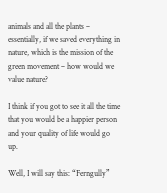animals and all the plants – essentially, if we saved everything in nature, which is the mission of the green movement – how would we value nature?

I think if you got to see it all the time that you would be a happier person and your quality of life would go up.

Well, I will say this: “Ferngully”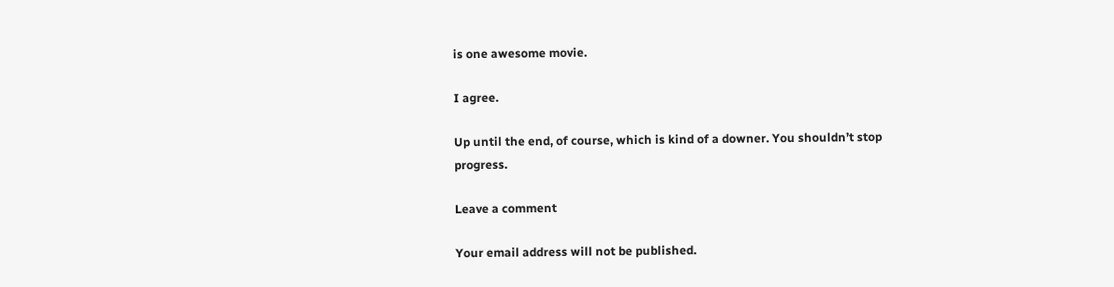is one awesome movie.

I agree.

Up until the end, of course, which is kind of a downer. You shouldn’t stop progress.

Leave a comment

Your email address will not be published.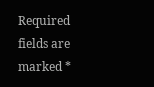Required fields are marked *